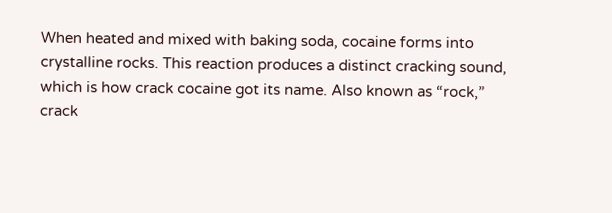When heated and mixed with baking soda, cocaine forms into crystalline rocks. This reaction produces a distinct cracking sound, which is how crack cocaine got its name. Also known as “rock,” crack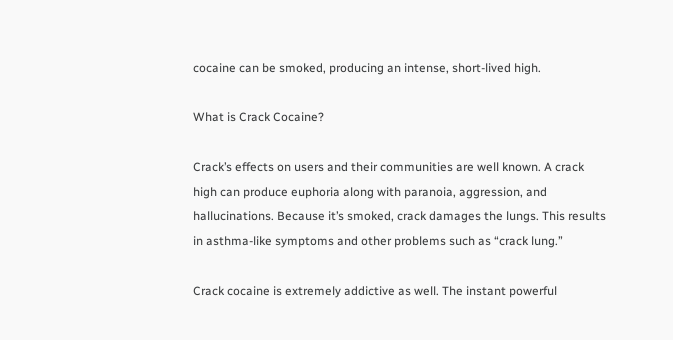cocaine can be smoked, producing an intense, short-lived high.

What is Crack Cocaine?

Crack’s effects on users and their communities are well known. A crack high can produce euphoria along with paranoia, aggression, and hallucinations. Because it’s smoked, crack damages the lungs. This results in asthma-like symptoms and other problems such as “crack lung.”

Crack cocaine is extremely addictive as well. The instant powerful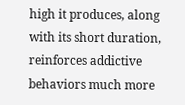high it produces, along with its short duration, reinforces addictive behaviors much more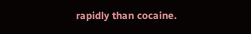rapidly than cocaine.